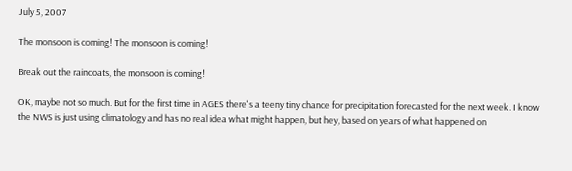July 5, 2007

The monsoon is coming! The monsoon is coming!

Break out the raincoats, the monsoon is coming!

OK, maybe not so much. But for the first time in AGES there's a teeny tiny chance for precipitation forecasted for the next week. I know the NWS is just using climatology and has no real idea what might happen, but hey, based on years of what happened on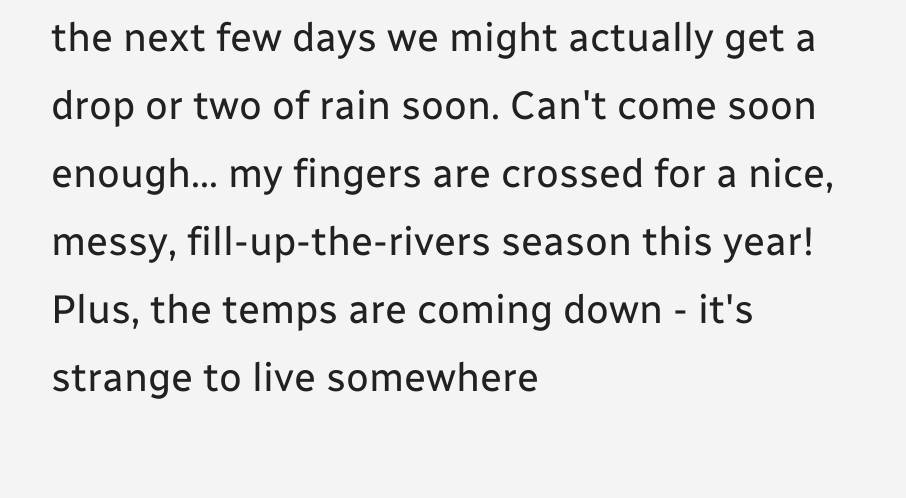the next few days we might actually get a drop or two of rain soon. Can't come soon enough... my fingers are crossed for a nice, messy, fill-up-the-rivers season this year! Plus, the temps are coming down - it's strange to live somewhere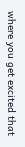where you get excited that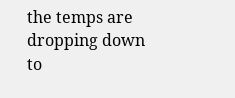the temps are dropping down to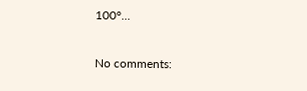100°...

No comments: